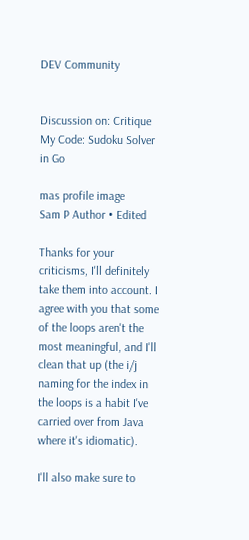DEV Community


Discussion on: Critique My Code: Sudoku Solver in Go

mas profile image
Sam P Author • Edited

Thanks for your criticisms, I'll definitely take them into account. I agree with you that some of the loops aren't the most meaningful, and I'll clean that up (the i/j naming for the index in the loops is a habit I've carried over from Java where it's idiomatic).

I'll also make sure to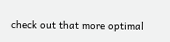check out that more optimal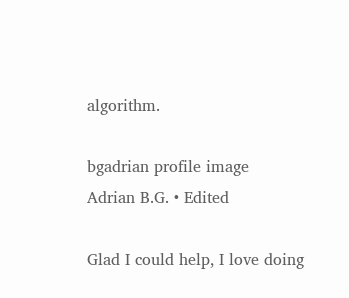algorithm.

bgadrian profile image
Adrian B.G. • Edited

Glad I could help, I love doing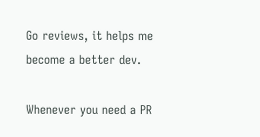Go reviews, it helps me become a better dev.

Whenever you need a PR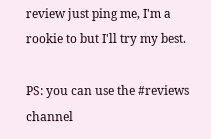review just ping me, I'm a rookie to but I'll try my best.

PS: you can use the #reviews channel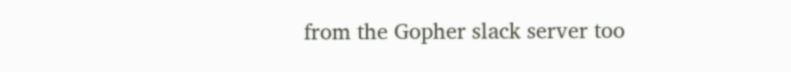from the Gopher slack server too